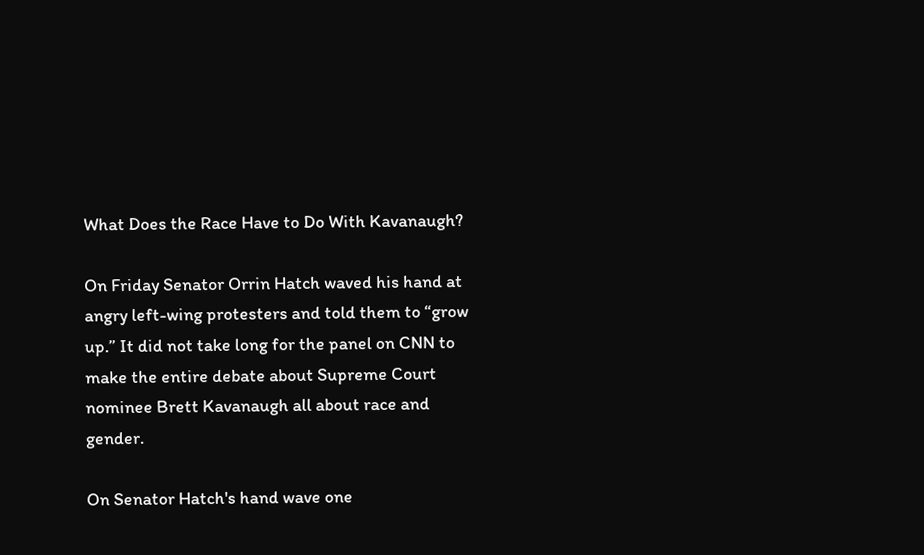What Does the Race Have to Do With Kavanaugh?

On Friday Senator Orrin Hatch waved his hand at angry left-wing protesters and told them to “grow up.” It did not take long for the panel on CNN to make the entire debate about Supreme Court nominee Brett Kavanaugh all about race and gender.

On Senator Hatch's hand wave one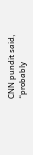CNN pundit said, “probably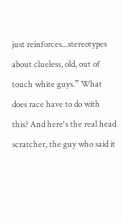just reinforces...stereotypes about clueless, old, out of touch white guys.” What does race have to do with this? And here's the real head scratcher, the guy who said it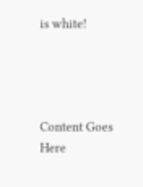is white!




Content Goes Here